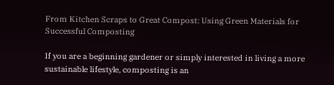From Kitchen Scraps to Great Compost: Using Green Materials for Successful Composting

If you are a beginning gardener or simply interested in living a more sustainable lifestyle, composting is an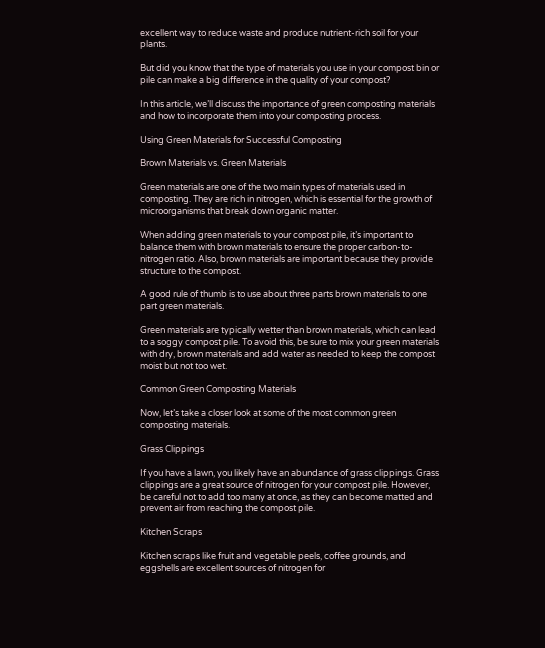excellent way to reduce waste and produce nutrient-rich soil for your plants.

But did you know that the type of materials you use in your compost bin or pile can make a big difference in the quality of your compost?

In this article, we’ll discuss the importance of green composting materials and how to incorporate them into your composting process.

Using Green Materials for Successful Composting

Brown Materials vs. Green Materials

Green materials are one of the two main types of materials used in composting. They are rich in nitrogen, which is essential for the growth of microorganisms that break down organic matter.

When adding green materials to your compost pile, it’s important to balance them with brown materials to ensure the proper carbon-to-nitrogen ratio. Also, brown materials are important because they provide structure to the compost.

A good rule of thumb is to use about three parts brown materials to one part green materials.

Green materials are typically wetter than brown materials, which can lead to a soggy compost pile. To avoid this, be sure to mix your green materials with dry, brown materials and add water as needed to keep the compost moist but not too wet.

Common Green Composting Materials

Now, let’s take a closer look at some of the most common green composting materials.

Grass Clippings

If you have a lawn, you likely have an abundance of grass clippings. Grass clippings are a great source of nitrogen for your compost pile. However, be careful not to add too many at once, as they can become matted and prevent air from reaching the compost pile.

Kitchen Scraps

Kitchen scraps like fruit and vegetable peels, coffee grounds, and eggshells are excellent sources of nitrogen for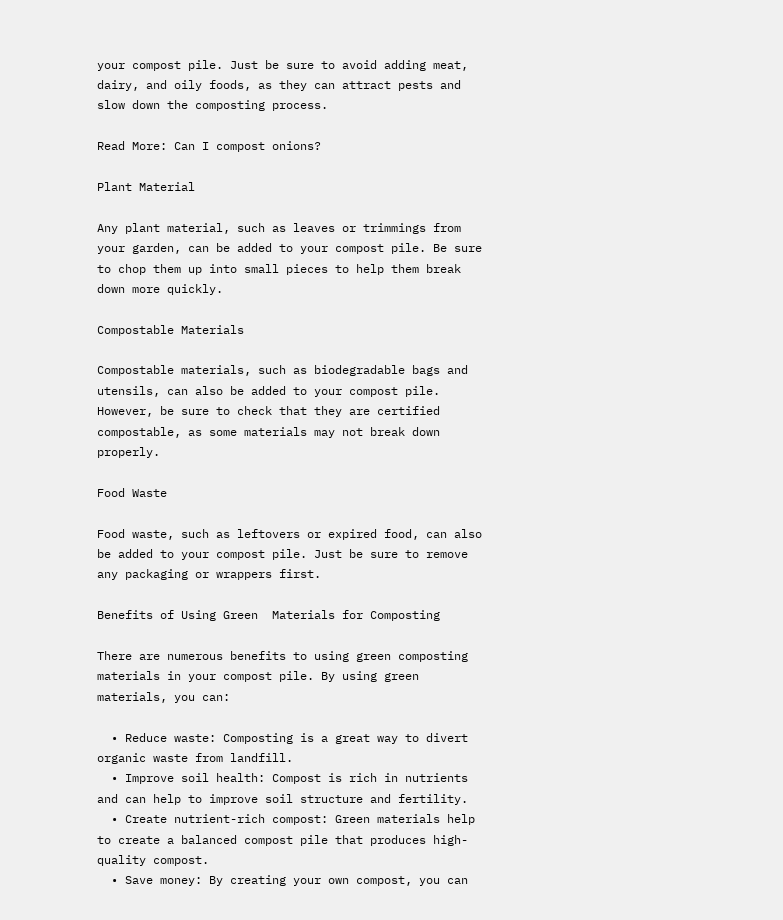your compost pile. Just be sure to avoid adding meat, dairy, and oily foods, as they can attract pests and slow down the composting process.

Read More: Can I compost onions?

Plant Material

Any plant material, such as leaves or trimmings from your garden, can be added to your compost pile. Be sure to chop them up into small pieces to help them break down more quickly.

Compostable Materials

Compostable materials, such as biodegradable bags and utensils, can also be added to your compost pile. However, be sure to check that they are certified compostable, as some materials may not break down properly.

Food Waste

Food waste, such as leftovers or expired food, can also be added to your compost pile. Just be sure to remove any packaging or wrappers first.

Benefits of Using Green  Materials for Composting

There are numerous benefits to using green composting materials in your compost pile. By using green materials, you can:

  • Reduce waste: Composting is a great way to divert organic waste from landfill.
  • Improve soil health: Compost is rich in nutrients and can help to improve soil structure and fertility.
  • Create nutrient-rich compost: Green materials help to create a balanced compost pile that produces high-quality compost.
  • Save money: By creating your own compost, you can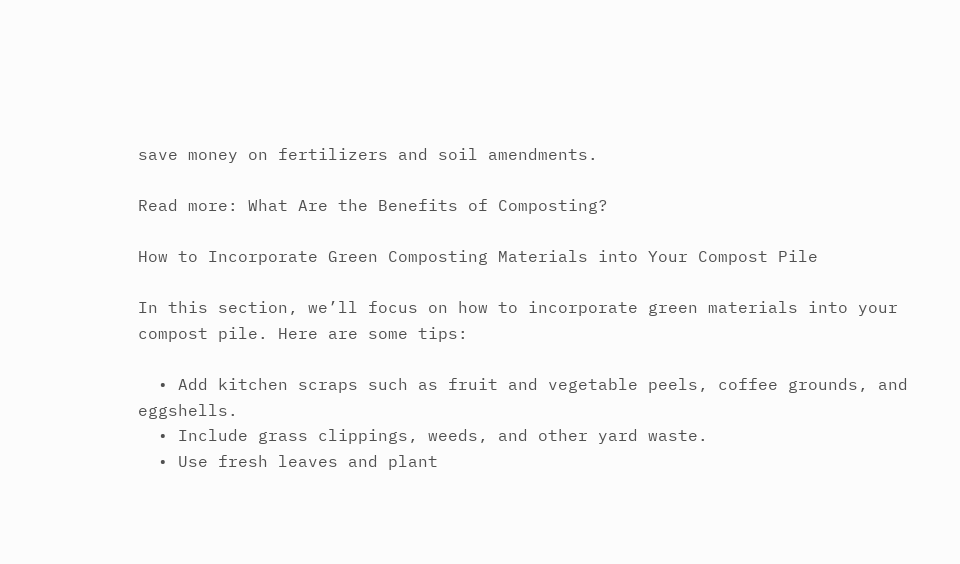save money on fertilizers and soil amendments.

Read more: What Are the Benefits of Composting?

How to Incorporate Green Composting Materials into Your Compost Pile

In this section, we’ll focus on how to incorporate green materials into your compost pile. Here are some tips:

  • Add kitchen scraps such as fruit and vegetable peels, coffee grounds, and eggshells.
  • Include grass clippings, weeds, and other yard waste.
  • Use fresh leaves and plant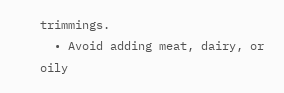trimmings.
  • Avoid adding meat, dairy, or oily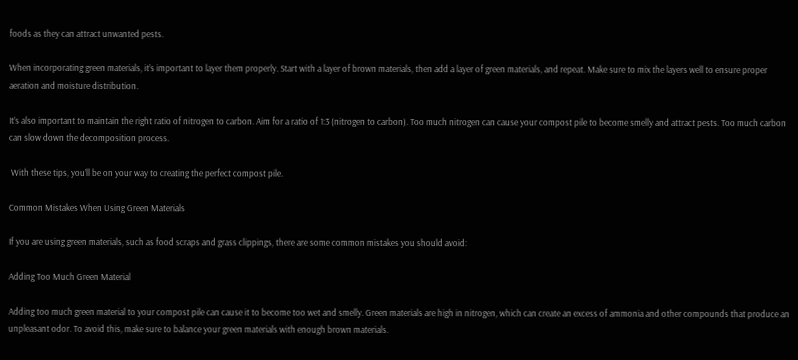foods as they can attract unwanted pests.

When incorporating green materials, it’s important to layer them properly. Start with a layer of brown materials, then add a layer of green materials, and repeat. Make sure to mix the layers well to ensure proper aeration and moisture distribution.

It’s also important to maintain the right ratio of nitrogen to carbon. Aim for a ratio of 1:3 (nitrogen to carbon). Too much nitrogen can cause your compost pile to become smelly and attract pests. Too much carbon can slow down the decomposition process.

 With these tips, you’ll be on your way to creating the perfect compost pile.

Common Mistakes When Using Green Materials

If you are using green materials, such as food scraps and grass clippings, there are some common mistakes you should avoid:

Adding Too Much Green Material

Adding too much green material to your compost pile can cause it to become too wet and smelly. Green materials are high in nitrogen, which can create an excess of ammonia and other compounds that produce an unpleasant odor. To avoid this, make sure to balance your green materials with enough brown materials.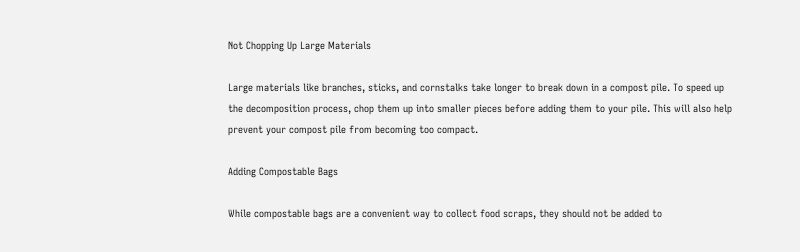Not Chopping Up Large Materials

Large materials like branches, sticks, and cornstalks take longer to break down in a compost pile. To speed up the decomposition process, chop them up into smaller pieces before adding them to your pile. This will also help prevent your compost pile from becoming too compact.

Adding Compostable Bags

While compostable bags are a convenient way to collect food scraps, they should not be added to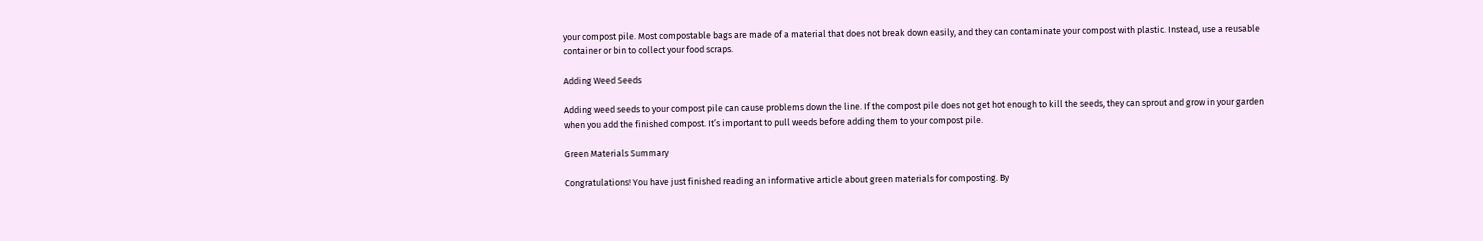your compost pile. Most compostable bags are made of a material that does not break down easily, and they can contaminate your compost with plastic. Instead, use a reusable container or bin to collect your food scraps.

Adding Weed Seeds

Adding weed seeds to your compost pile can cause problems down the line. If the compost pile does not get hot enough to kill the seeds, they can sprout and grow in your garden when you add the finished compost. It’s important to pull weeds before adding them to your compost pile.

Green Materials Summary

Congratulations! You have just finished reading an informative article about green materials for composting. By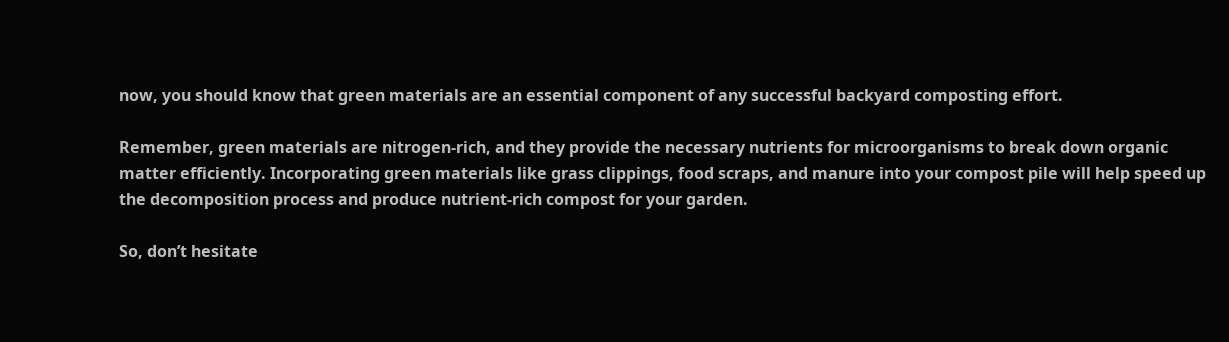now, you should know that green materials are an essential component of any successful backyard composting effort.

Remember, green materials are nitrogen-rich, and they provide the necessary nutrients for microorganisms to break down organic matter efficiently. Incorporating green materials like grass clippings, food scraps, and manure into your compost pile will help speed up the decomposition process and produce nutrient-rich compost for your garden.

So, don’t hesitate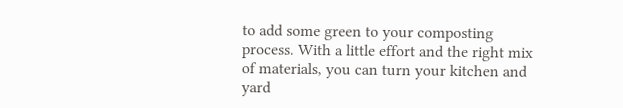to add some green to your composting process. With a little effort and the right mix of materials, you can turn your kitchen and yard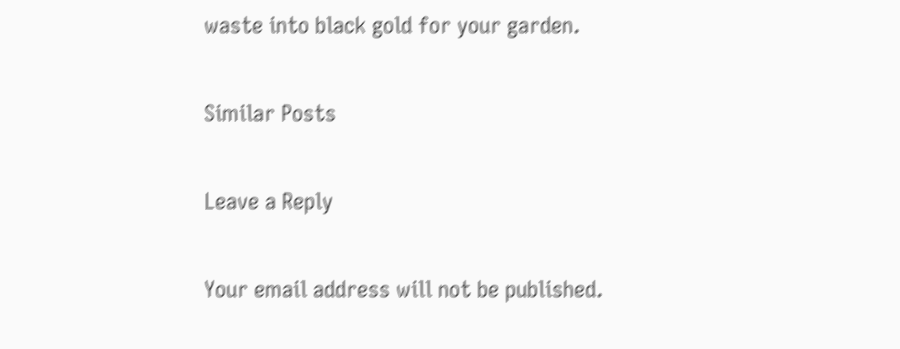waste into black gold for your garden.

Similar Posts

Leave a Reply

Your email address will not be published.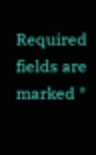Required fields are marked *